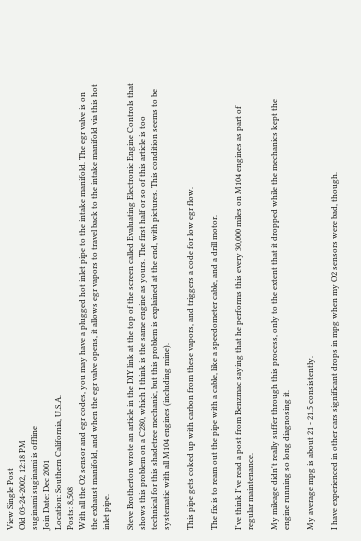View Single Post
Old 03-24-2002, 12:18 PM
suginami suginami is offline
Join Date: Dec 2001
Location: Southern California, U.S.A.
Posts: 8,508
With all the O2 sensor and egr codes, you may have a plugged hot inlet pipe to the intake manifold. The egr valve is on the exhaust manifold, and when the egr valve opens, it allows egr vapors to travel back to the intake manifold via this hot inlet pipe.

Steve Brotherton wrote an article in the DIY link at the top of the screen called Evaluating Electronic Engine Controls that shows this problem on a C280, which I think is the same engine as yours. The first half or so of this article is too technical for this shadetree mechanic, but this problem is explained at the end, with pictures. This condition seems to be systematic with all M104 engines (including mine).

This pipe gets coked up with carbon from these vapors, and triggers a code for low egr flow.

The fix is to ream out the pipe with a cable, like a speedometer cable, and a drill motor.

I've think I've read a post from Benzmac saying that he performs this every 30,000 miles on M104 engines as part of regular maintenance.

My mileage didn't really suffer through this process, only to the extent that it dropped while the mechanics kept the engine running so long diagnosing it.

My average mpg is about 21 - 21.5 consistently.

I have experienced in other cars significant drops in mpg when my O2 sensors were bad, though.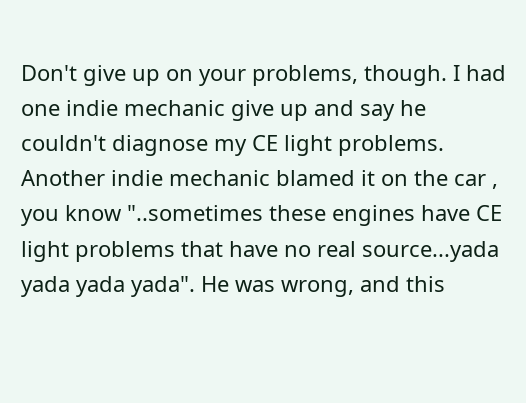Don't give up on your problems, though. I had one indie mechanic give up and say he couldn't diagnose my CE light problems. Another indie mechanic blamed it on the car , you know "..sometimes these engines have CE light problems that have no real source...yada yada yada yada". He was wrong, and this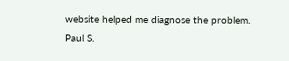website helped me diagnose the problem.
Paul S.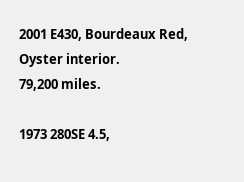2001 E430, Bourdeaux Red, Oyster interior.
79,200 miles.

1973 280SE 4.5,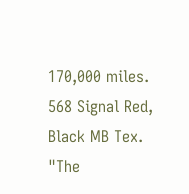170,000 miles. 568 Signal Red, Black MB Tex. "The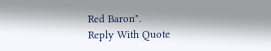Red Baron".
Reply With Quote